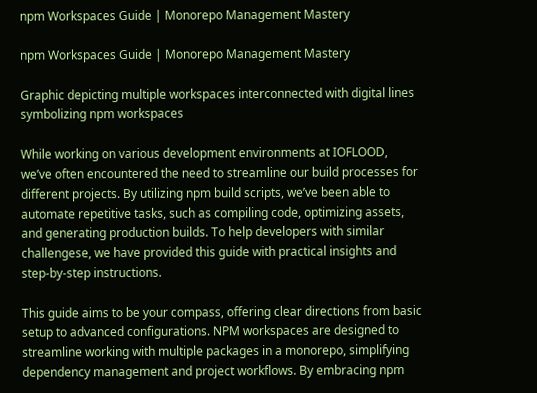npm Workspaces Guide | Monorepo Management Mastery

npm Workspaces Guide | Monorepo Management Mastery

Graphic depicting multiple workspaces interconnected with digital lines symbolizing npm workspaces

While working on various development environments at IOFLOOD, we’ve often encountered the need to streamline our build processes for different projects. By utilizing npm build scripts, we’ve been able to automate repetitive tasks, such as compiling code, optimizing assets, and generating production builds. To help developers with similar challengese, we have provided this guide with practical insights and step-by-step instructions.

This guide aims to be your compass, offering clear directions from basic setup to advanced configurations. NPM workspaces are designed to streamline working with multiple packages in a monorepo, simplifying dependency management and project workflows. By embracing npm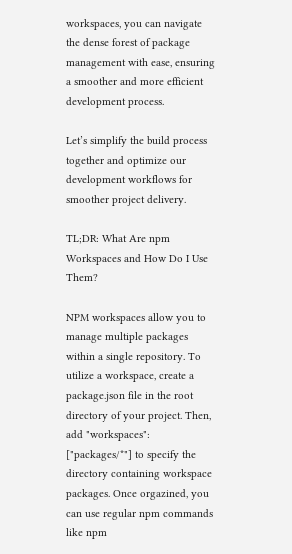workspaces, you can navigate the dense forest of package management with ease, ensuring a smoother and more efficient development process.

Let’s simplify the build process together and optimize our development workflows for smoother project delivery.

TL;DR: What Are npm Workspaces and How Do I Use Them?

NPM workspaces allow you to manage multiple packages within a single repository. To utilize a workspace, create a package.json file in the root directory of your project. Then, add "workspaces": ["packages/*"] to specify the directory containing workspace packages. Once orgazined, you can use regular npm commands like npm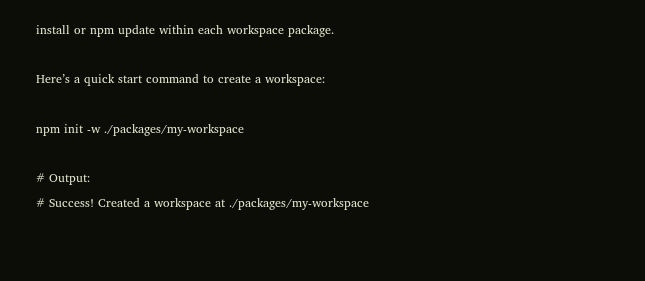install or npm update within each workspace package.

Here’s a quick start command to create a workspace:

npm init -w ./packages/my-workspace

# Output:
# Success! Created a workspace at ./packages/my-workspace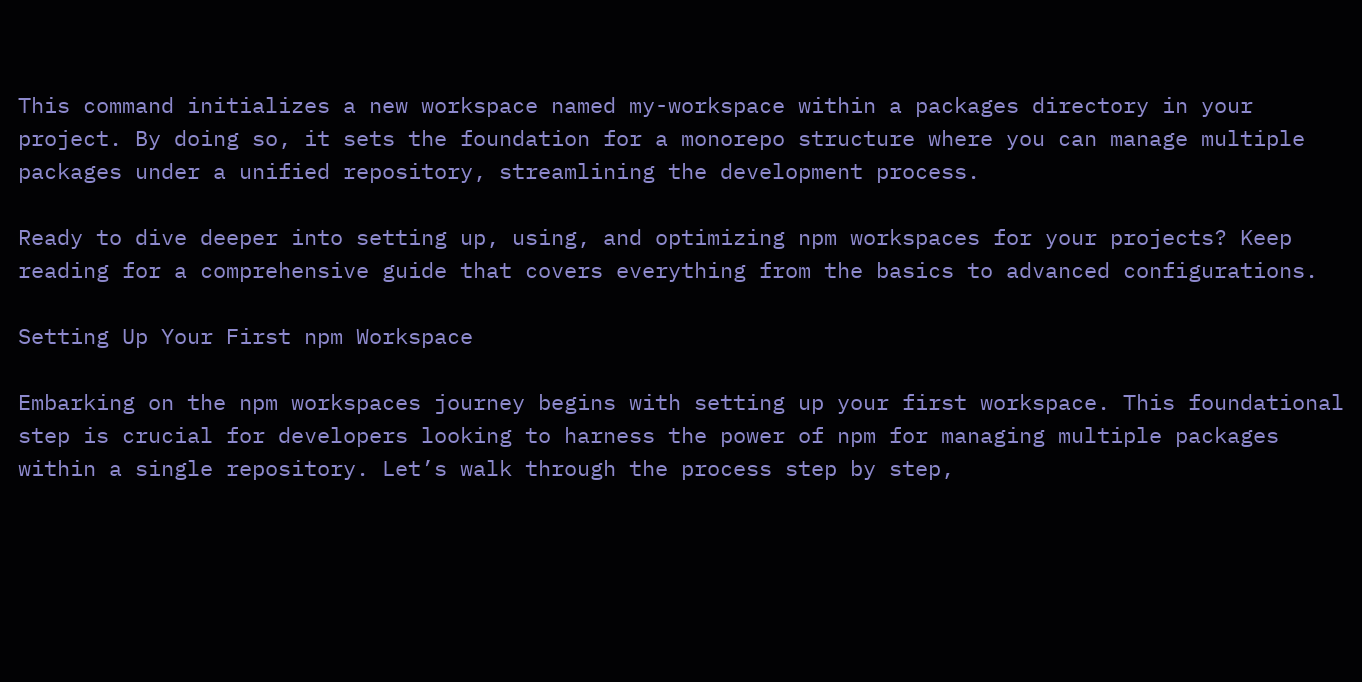This command initializes a new workspace named my-workspace within a packages directory in your project. By doing so, it sets the foundation for a monorepo structure where you can manage multiple packages under a unified repository, streamlining the development process.

Ready to dive deeper into setting up, using, and optimizing npm workspaces for your projects? Keep reading for a comprehensive guide that covers everything from the basics to advanced configurations.

Setting Up Your First npm Workspace

Embarking on the npm workspaces journey begins with setting up your first workspace. This foundational step is crucial for developers looking to harness the power of npm for managing multiple packages within a single repository. Let’s walk through the process step by step,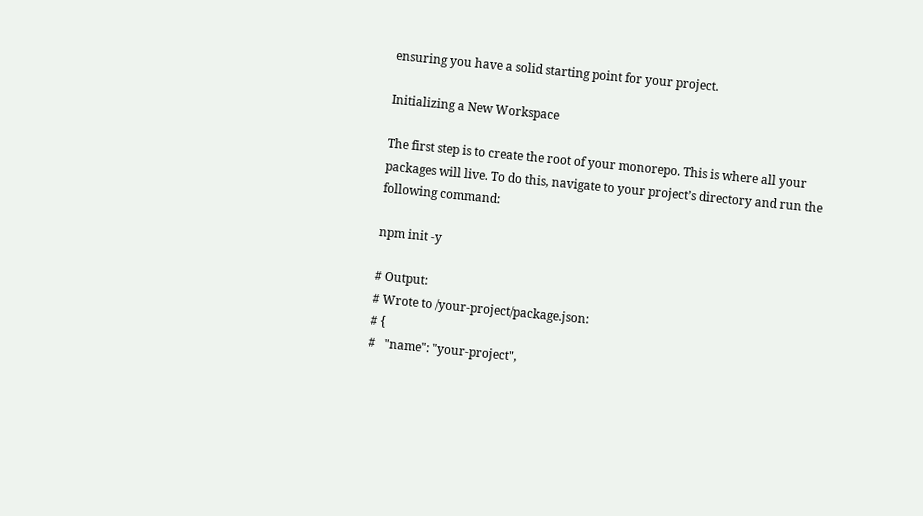ensuring you have a solid starting point for your project.

Initializing a New Workspace

The first step is to create the root of your monorepo. This is where all your packages will live. To do this, navigate to your project’s directory and run the following command:

npm init -y

# Output:
# Wrote to /your-project/package.json:
# {
#   "name": "your-project",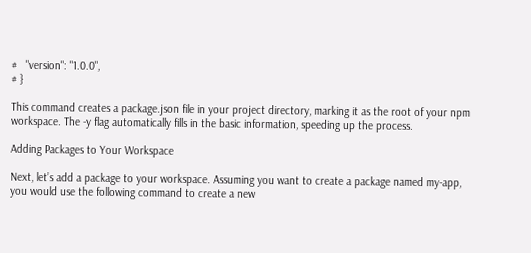#   "version": "1.0.0",
# }

This command creates a package.json file in your project directory, marking it as the root of your npm workspace. The -y flag automatically fills in the basic information, speeding up the process.

Adding Packages to Your Workspace

Next, let’s add a package to your workspace. Assuming you want to create a package named my-app, you would use the following command to create a new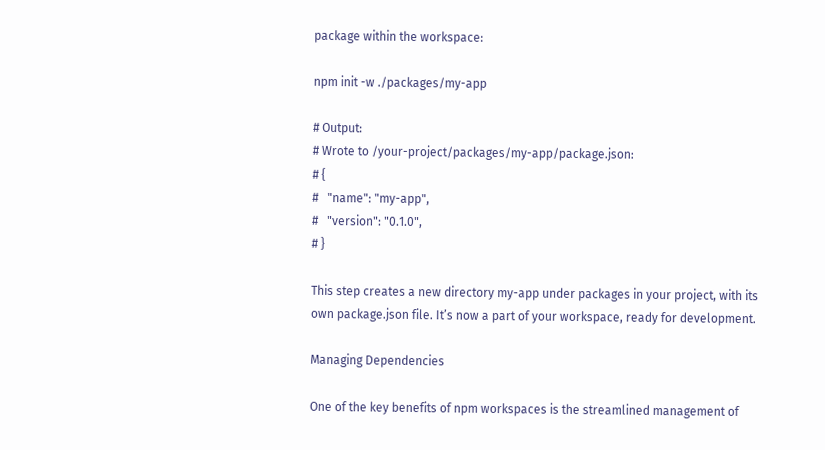package within the workspace:

npm init -w ./packages/my-app

# Output:
# Wrote to /your-project/packages/my-app/package.json:
# {
#   "name": "my-app",
#   "version": "0.1.0",
# }

This step creates a new directory my-app under packages in your project, with its own package.json file. It’s now a part of your workspace, ready for development.

Managing Dependencies

One of the key benefits of npm workspaces is the streamlined management of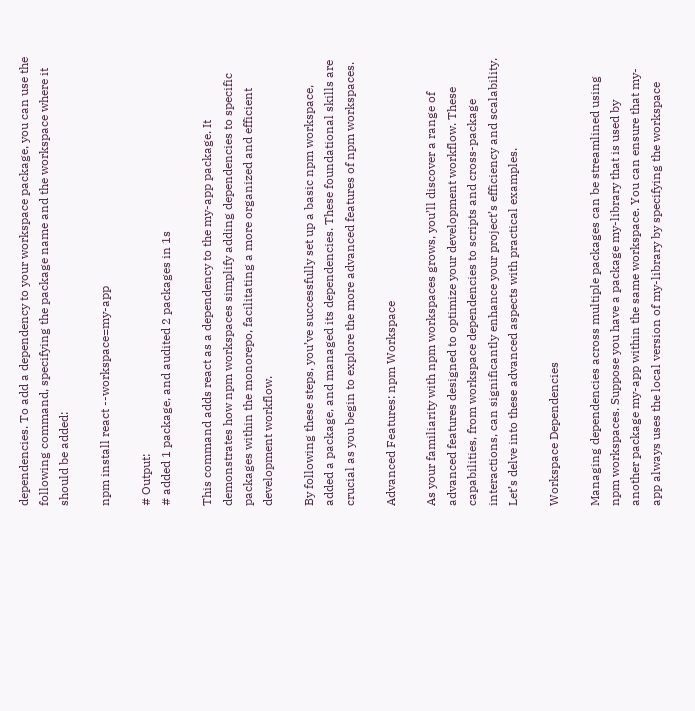dependencies. To add a dependency to your workspace package, you can use the following command, specifying the package name and the workspace where it should be added:

npm install react --workspace=my-app

# Output:
# added 1 package, and audited 2 packages in 1s

This command adds react as a dependency to the my-app package. It demonstrates how npm workspaces simplify adding dependencies to specific packages within the monorepo, facilitating a more organized and efficient development workflow.

By following these steps, you’ve successfully set up a basic npm workspace, added a package, and managed its dependencies. These foundational skills are crucial as you begin to explore the more advanced features of npm workspaces.

Advanced Features: npm Workspace

As your familiarity with npm workspaces grows, you’ll discover a range of advanced features designed to optimize your development workflow. These capabilities, from workspace dependencies to scripts and cross-package interactions, can significantly enhance your project’s efficiency and scalability. Let’s delve into these advanced aspects with practical examples.

Workspace Dependencies

Managing dependencies across multiple packages can be streamlined using npm workspaces. Suppose you have a package my-library that is used by another package my-app within the same workspace. You can ensure that my-app always uses the local version of my-library by specifying the workspace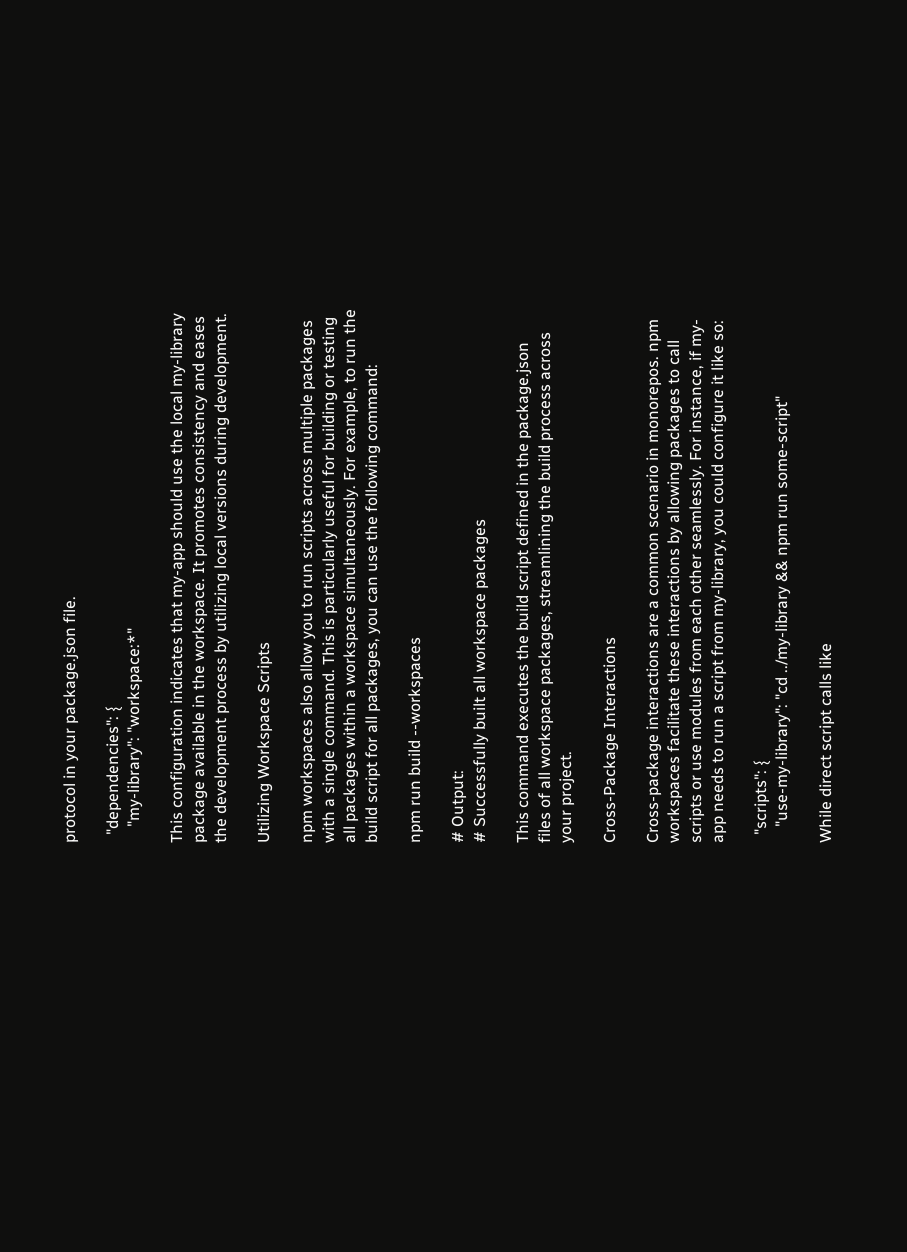protocol in your package.json file.

  "dependencies": {
    "my-library": "workspace:*"

This configuration indicates that my-app should use the local my-library package available in the workspace. It promotes consistency and eases the development process by utilizing local versions during development.

Utilizing Workspace Scripts

npm workspaces also allow you to run scripts across multiple packages with a single command. This is particularly useful for building or testing all packages within a workspace simultaneously. For example, to run the build script for all packages, you can use the following command:

npm run build --workspaces

# Output:
# Successfully built all workspace packages

This command executes the build script defined in the package.json files of all workspace packages, streamlining the build process across your project.

Cross-Package Interactions

Cross-package interactions are a common scenario in monorepos. npm workspaces facilitate these interactions by allowing packages to call scripts or use modules from each other seamlessly. For instance, if my-app needs to run a script from my-library, you could configure it like so:

  "scripts": {
    "use-my-library": "cd ../my-library && npm run some-script"

While direct script calls like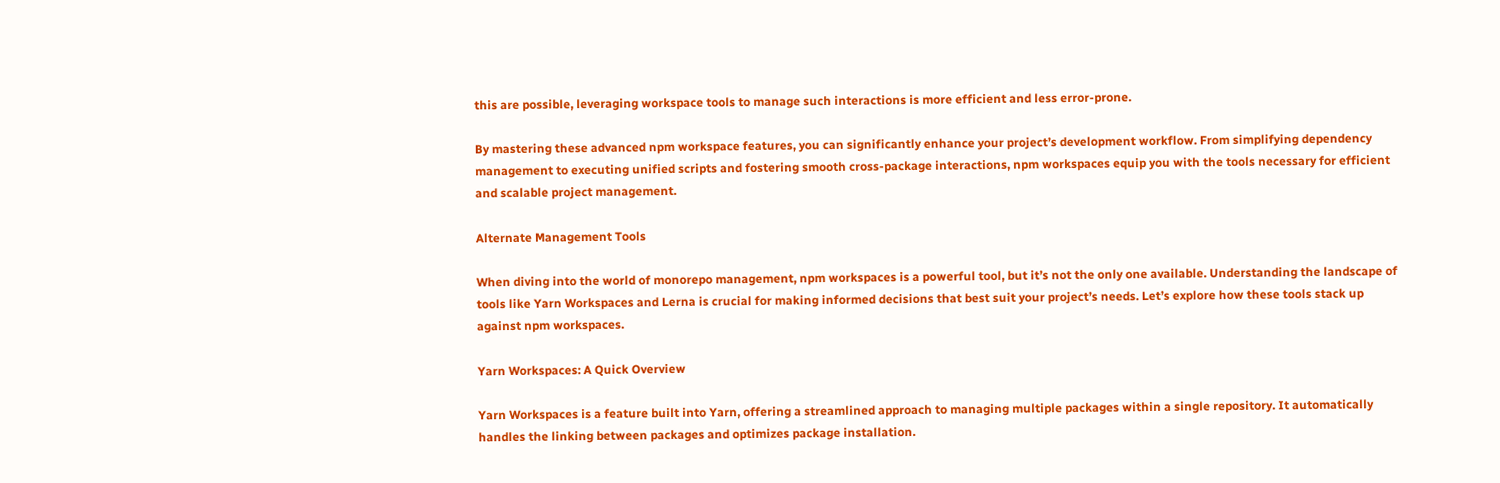this are possible, leveraging workspace tools to manage such interactions is more efficient and less error-prone.

By mastering these advanced npm workspace features, you can significantly enhance your project’s development workflow. From simplifying dependency management to executing unified scripts and fostering smooth cross-package interactions, npm workspaces equip you with the tools necessary for efficient and scalable project management.

Alternate Management Tools

When diving into the world of monorepo management, npm workspaces is a powerful tool, but it’s not the only one available. Understanding the landscape of tools like Yarn Workspaces and Lerna is crucial for making informed decisions that best suit your project’s needs. Let’s explore how these tools stack up against npm workspaces.

Yarn Workspaces: A Quick Overview

Yarn Workspaces is a feature built into Yarn, offering a streamlined approach to managing multiple packages within a single repository. It automatically handles the linking between packages and optimizes package installation.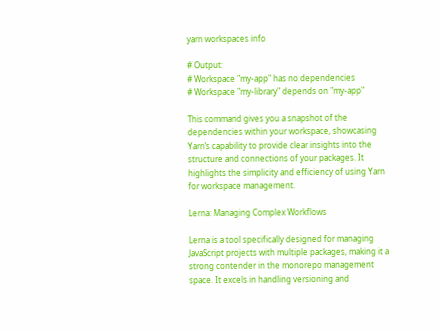yarn workspaces info

# Output:
# Workspace "my-app" has no dependencies
# Workspace "my-library" depends on "my-app"

This command gives you a snapshot of the dependencies within your workspace, showcasing Yarn’s capability to provide clear insights into the structure and connections of your packages. It highlights the simplicity and efficiency of using Yarn for workspace management.

Lerna: Managing Complex Workflows

Lerna is a tool specifically designed for managing JavaScript projects with multiple packages, making it a strong contender in the monorepo management space. It excels in handling versioning and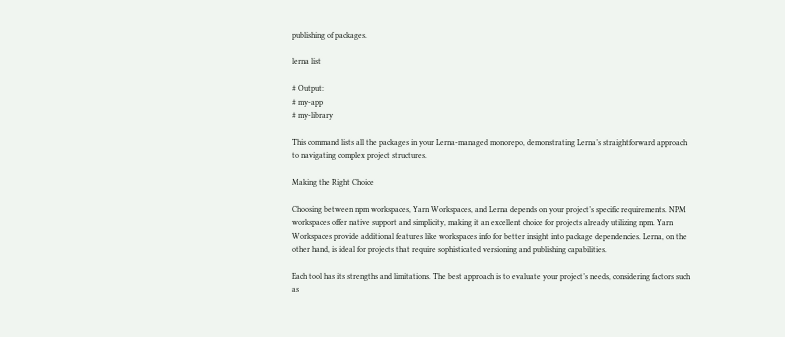publishing of packages.

lerna list

# Output:
# my-app
# my-library

This command lists all the packages in your Lerna-managed monorepo, demonstrating Lerna’s straightforward approach to navigating complex project structures.

Making the Right Choice

Choosing between npm workspaces, Yarn Workspaces, and Lerna depends on your project’s specific requirements. NPM workspaces offer native support and simplicity, making it an excellent choice for projects already utilizing npm. Yarn Workspaces provide additional features like workspaces info for better insight into package dependencies. Lerna, on the other hand, is ideal for projects that require sophisticated versioning and publishing capabilities.

Each tool has its strengths and limitations. The best approach is to evaluate your project’s needs, considering factors such as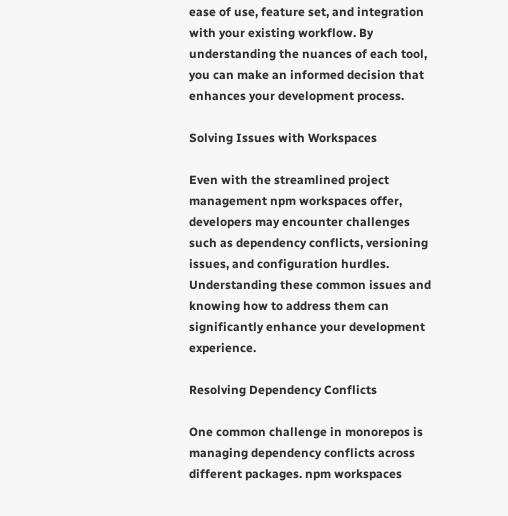ease of use, feature set, and integration with your existing workflow. By understanding the nuances of each tool, you can make an informed decision that enhances your development process.

Solving Issues with Workspaces

Even with the streamlined project management npm workspaces offer, developers may encounter challenges such as dependency conflicts, versioning issues, and configuration hurdles. Understanding these common issues and knowing how to address them can significantly enhance your development experience.

Resolving Dependency Conflicts

One common challenge in monorepos is managing dependency conflicts across different packages. npm workspaces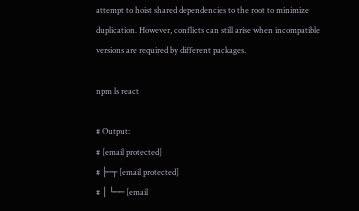attempt to hoist shared dependencies to the root to minimize duplication. However, conflicts can still arise when incompatible versions are required by different packages.

npm ls react

# Output:
# [email protected]
# ├─┬ [email protected]
# │ └── [email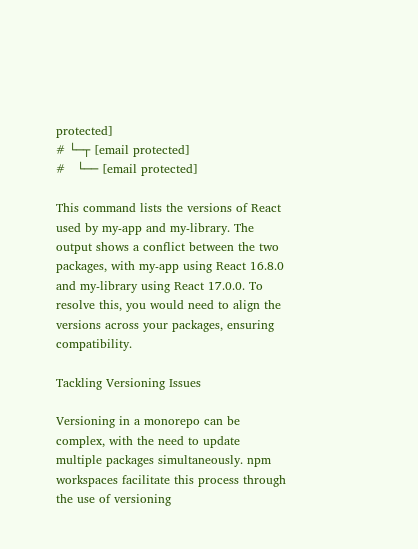protected]
# └─┬ [email protected]
#   └── [email protected]

This command lists the versions of React used by my-app and my-library. The output shows a conflict between the two packages, with my-app using React 16.8.0 and my-library using React 17.0.0. To resolve this, you would need to align the versions across your packages, ensuring compatibility.

Tackling Versioning Issues

Versioning in a monorepo can be complex, with the need to update multiple packages simultaneously. npm workspaces facilitate this process through the use of versioning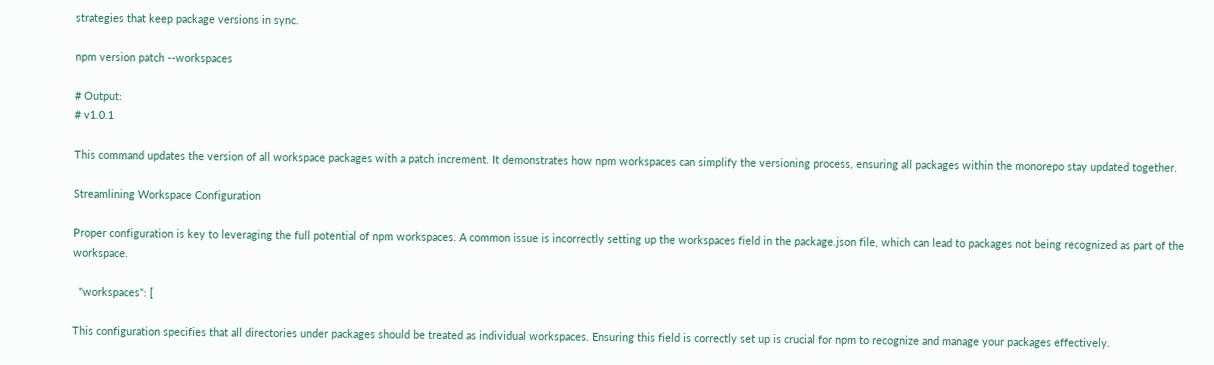strategies that keep package versions in sync.

npm version patch --workspaces

# Output:
# v1.0.1

This command updates the version of all workspace packages with a patch increment. It demonstrates how npm workspaces can simplify the versioning process, ensuring all packages within the monorepo stay updated together.

Streamlining Workspace Configuration

Proper configuration is key to leveraging the full potential of npm workspaces. A common issue is incorrectly setting up the workspaces field in the package.json file, which can lead to packages not being recognized as part of the workspace.

  "workspaces": [

This configuration specifies that all directories under packages should be treated as individual workspaces. Ensuring this field is correctly set up is crucial for npm to recognize and manage your packages effectively.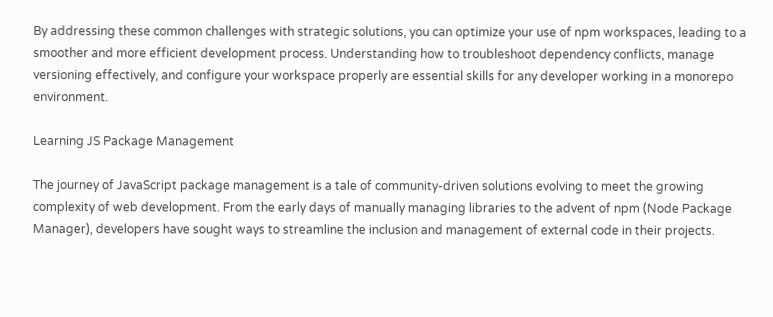By addressing these common challenges with strategic solutions, you can optimize your use of npm workspaces, leading to a smoother and more efficient development process. Understanding how to troubleshoot dependency conflicts, manage versioning effectively, and configure your workspace properly are essential skills for any developer working in a monorepo environment.

Learning JS Package Management

The journey of JavaScript package management is a tale of community-driven solutions evolving to meet the growing complexity of web development. From the early days of manually managing libraries to the advent of npm (Node Package Manager), developers have sought ways to streamline the inclusion and management of external code in their projects.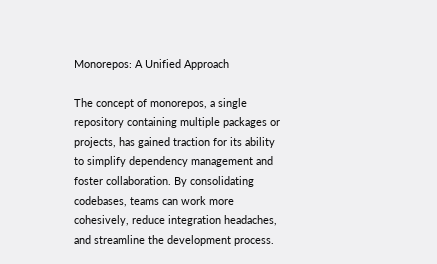Monorepos: A Unified Approach

The concept of monorepos, a single repository containing multiple packages or projects, has gained traction for its ability to simplify dependency management and foster collaboration. By consolidating codebases, teams can work more cohesively, reduce integration headaches, and streamline the development process.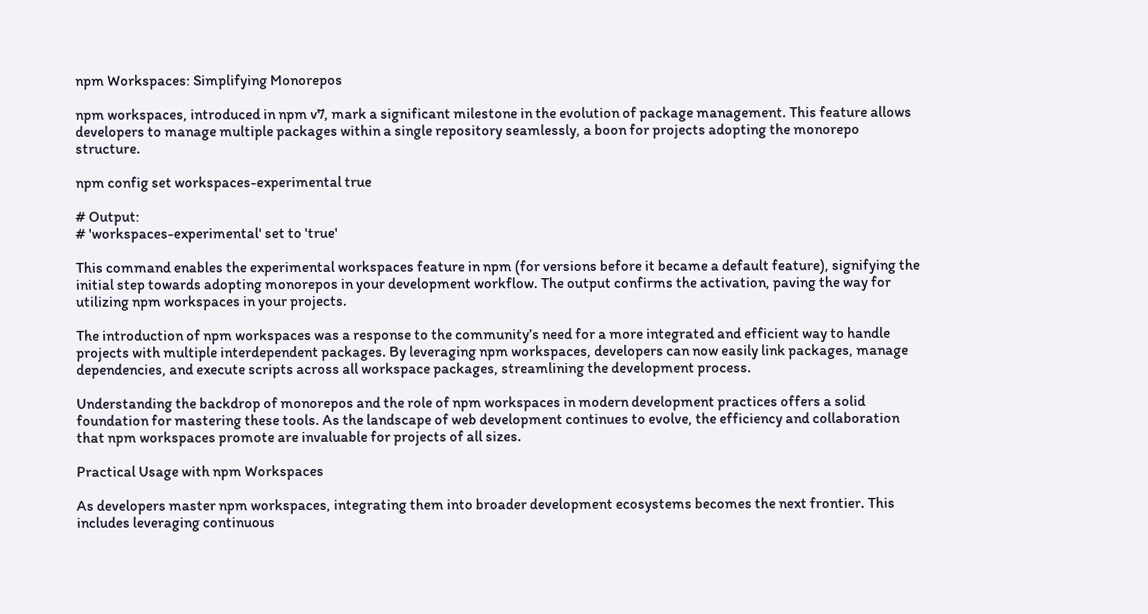npm Workspaces: Simplifying Monorepos

npm workspaces, introduced in npm v7, mark a significant milestone in the evolution of package management. This feature allows developers to manage multiple packages within a single repository seamlessly, a boon for projects adopting the monorepo structure.

npm config set workspaces-experimental true

# Output:
# 'workspaces-experimental' set to 'true'

This command enables the experimental workspaces feature in npm (for versions before it became a default feature), signifying the initial step towards adopting monorepos in your development workflow. The output confirms the activation, paving the way for utilizing npm workspaces in your projects.

The introduction of npm workspaces was a response to the community’s need for a more integrated and efficient way to handle projects with multiple interdependent packages. By leveraging npm workspaces, developers can now easily link packages, manage dependencies, and execute scripts across all workspace packages, streamlining the development process.

Understanding the backdrop of monorepos and the role of npm workspaces in modern development practices offers a solid foundation for mastering these tools. As the landscape of web development continues to evolve, the efficiency and collaboration that npm workspaces promote are invaluable for projects of all sizes.

Practical Usage with npm Workspaces

As developers master npm workspaces, integrating them into broader development ecosystems becomes the next frontier. This includes leveraging continuous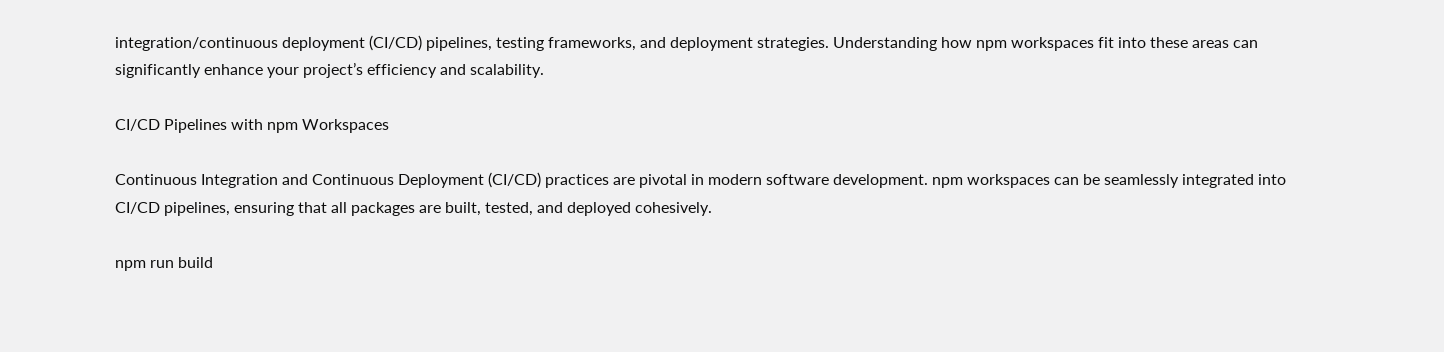integration/continuous deployment (CI/CD) pipelines, testing frameworks, and deployment strategies. Understanding how npm workspaces fit into these areas can significantly enhance your project’s efficiency and scalability.

CI/CD Pipelines with npm Workspaces

Continuous Integration and Continuous Deployment (CI/CD) practices are pivotal in modern software development. npm workspaces can be seamlessly integrated into CI/CD pipelines, ensuring that all packages are built, tested, and deployed cohesively.

npm run build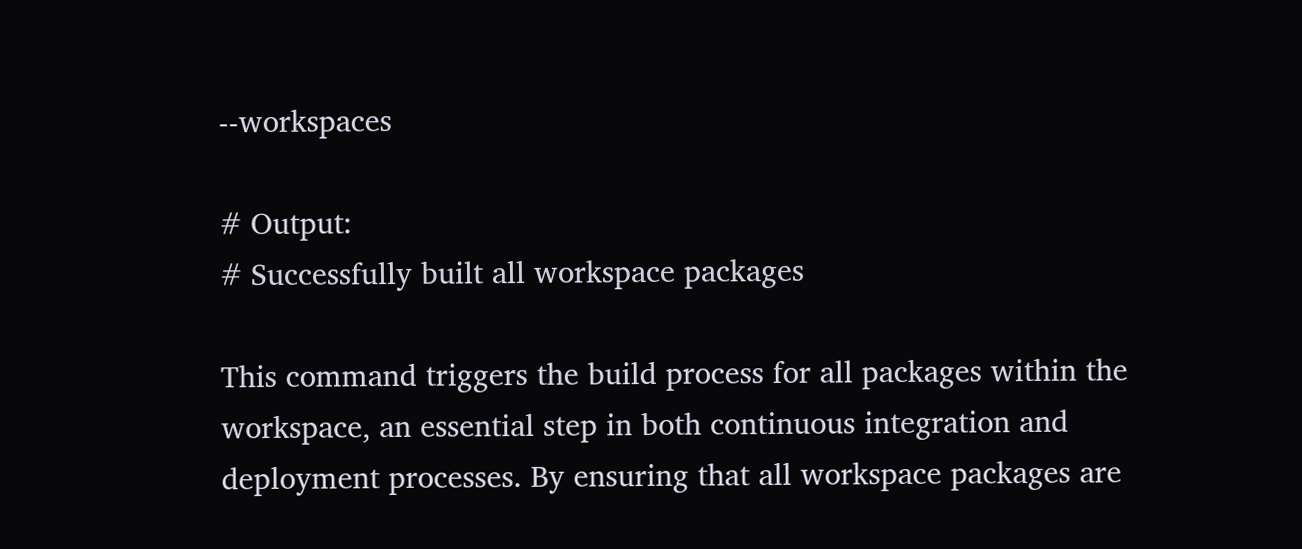--workspaces

# Output:
# Successfully built all workspace packages

This command triggers the build process for all packages within the workspace, an essential step in both continuous integration and deployment processes. By ensuring that all workspace packages are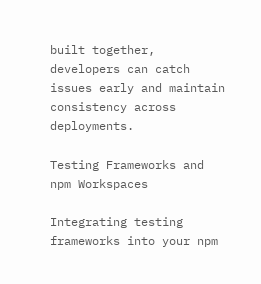built together, developers can catch issues early and maintain consistency across deployments.

Testing Frameworks and npm Workspaces

Integrating testing frameworks into your npm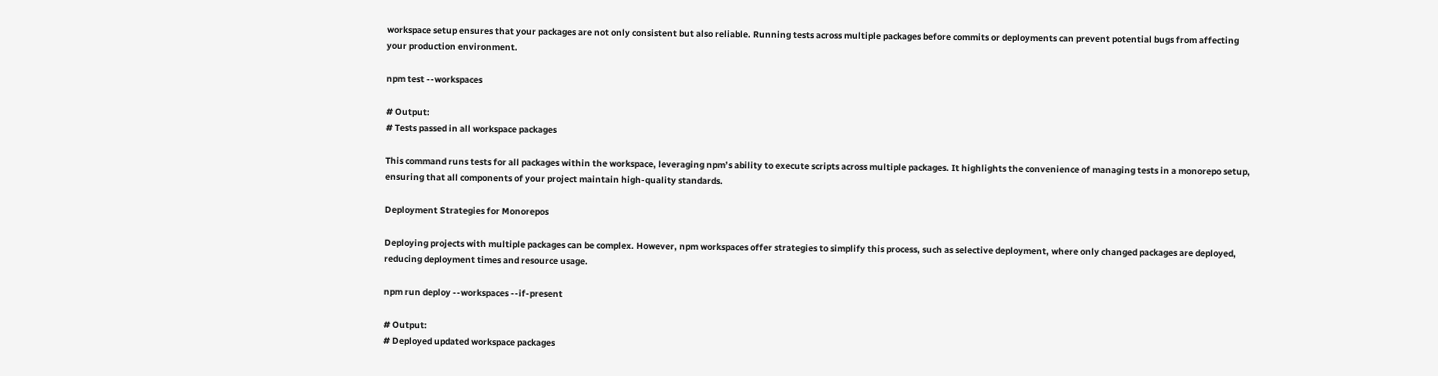workspace setup ensures that your packages are not only consistent but also reliable. Running tests across multiple packages before commits or deployments can prevent potential bugs from affecting your production environment.

npm test --workspaces

# Output:
# Tests passed in all workspace packages

This command runs tests for all packages within the workspace, leveraging npm’s ability to execute scripts across multiple packages. It highlights the convenience of managing tests in a monorepo setup, ensuring that all components of your project maintain high-quality standards.

Deployment Strategies for Monorepos

Deploying projects with multiple packages can be complex. However, npm workspaces offer strategies to simplify this process, such as selective deployment, where only changed packages are deployed, reducing deployment times and resource usage.

npm run deploy --workspaces --if-present

# Output:
# Deployed updated workspace packages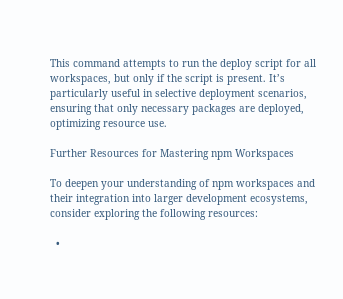This command attempts to run the deploy script for all workspaces, but only if the script is present. It’s particularly useful in selective deployment scenarios, ensuring that only necessary packages are deployed, optimizing resource use.

Further Resources for Mastering npm Workspaces

To deepen your understanding of npm workspaces and their integration into larger development ecosystems, consider exploring the following resources:

  •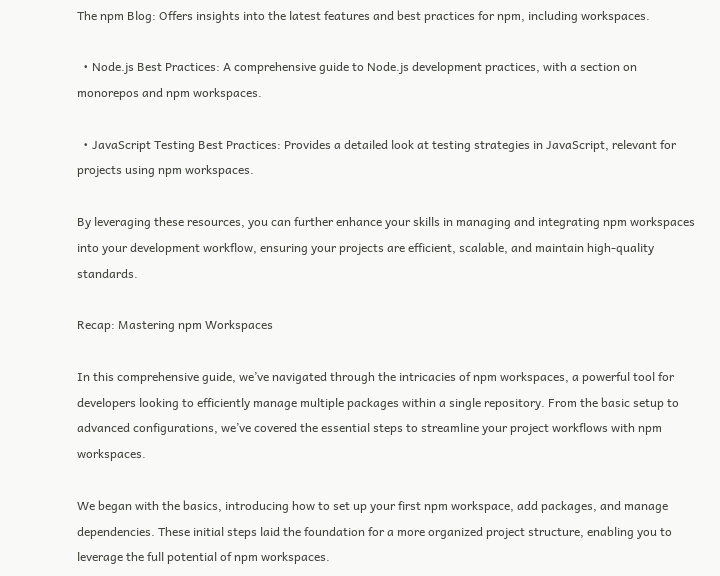The npm Blog: Offers insights into the latest features and best practices for npm, including workspaces.

  • Node.js Best Practices: A comprehensive guide to Node.js development practices, with a section on monorepos and npm workspaces.

  • JavaScript Testing Best Practices: Provides a detailed look at testing strategies in JavaScript, relevant for projects using npm workspaces.

By leveraging these resources, you can further enhance your skills in managing and integrating npm workspaces into your development workflow, ensuring your projects are efficient, scalable, and maintain high-quality standards.

Recap: Mastering npm Workspaces

In this comprehensive guide, we’ve navigated through the intricacies of npm workspaces, a powerful tool for developers looking to efficiently manage multiple packages within a single repository. From the basic setup to advanced configurations, we’ve covered the essential steps to streamline your project workflows with npm workspaces.

We began with the basics, introducing how to set up your first npm workspace, add packages, and manage dependencies. These initial steps laid the foundation for a more organized project structure, enabling you to leverage the full potential of npm workspaces.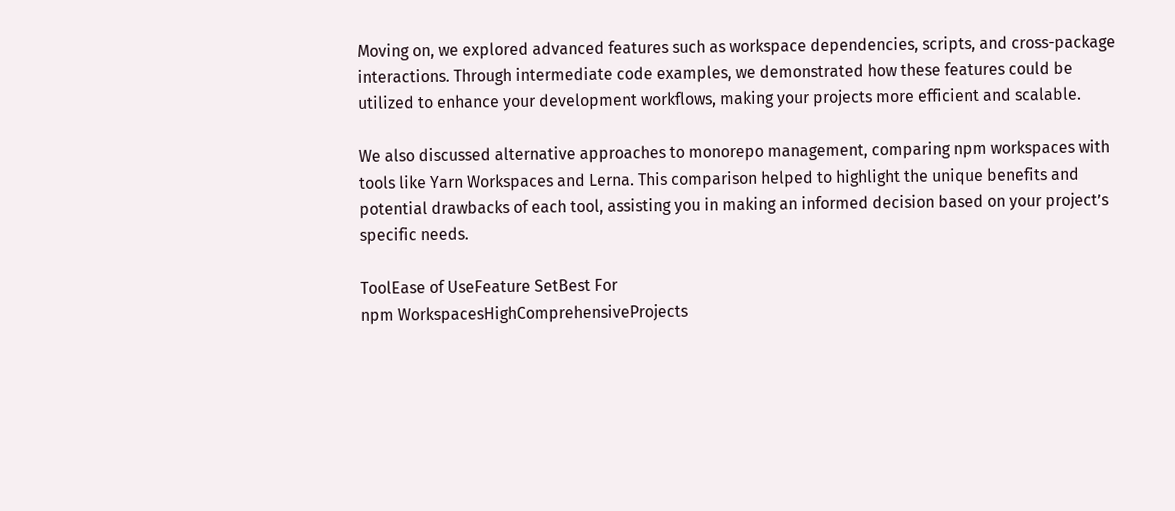Moving on, we explored advanced features such as workspace dependencies, scripts, and cross-package interactions. Through intermediate code examples, we demonstrated how these features could be utilized to enhance your development workflows, making your projects more efficient and scalable.

We also discussed alternative approaches to monorepo management, comparing npm workspaces with tools like Yarn Workspaces and Lerna. This comparison helped to highlight the unique benefits and potential drawbacks of each tool, assisting you in making an informed decision based on your project’s specific needs.

ToolEase of UseFeature SetBest For
npm WorkspacesHighComprehensiveProjects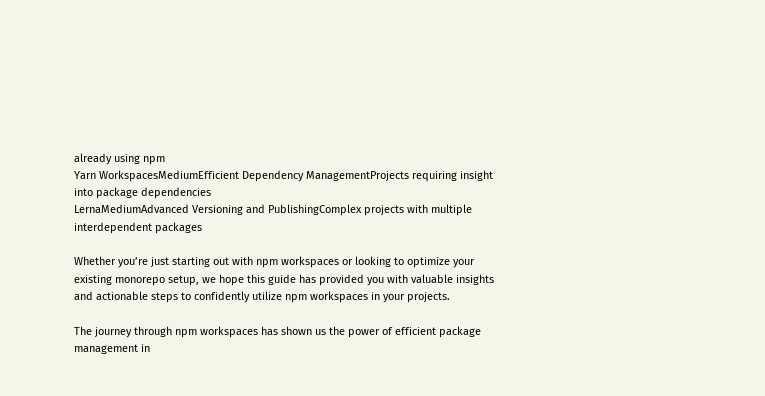already using npm
Yarn WorkspacesMediumEfficient Dependency ManagementProjects requiring insight into package dependencies
LernaMediumAdvanced Versioning and PublishingComplex projects with multiple interdependent packages

Whether you’re just starting out with npm workspaces or looking to optimize your existing monorepo setup, we hope this guide has provided you with valuable insights and actionable steps to confidently utilize npm workspaces in your projects.

The journey through npm workspaces has shown us the power of efficient package management in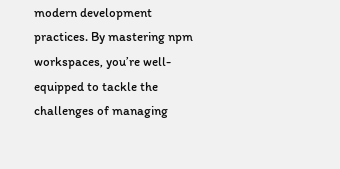modern development practices. By mastering npm workspaces, you’re well-equipped to tackle the challenges of managing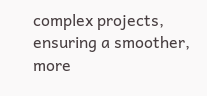complex projects, ensuring a smoother, more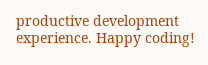productive development experience. Happy coding!